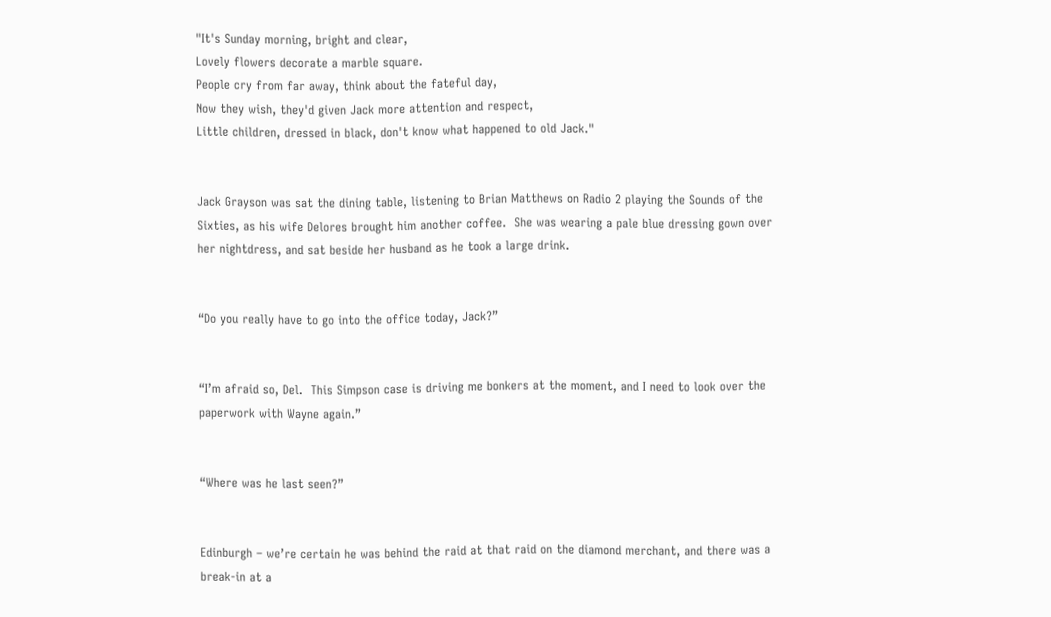"It's Sunday morning, bright and clear,
Lovely flowers decorate a marble square.
People cry from far away, think about the fateful day,
Now they wish, they'd given Jack more attention and respect,
Little children, dressed in black, don't know what happened to old Jack."


Jack Grayson was sat the dining table, listening to Brian Matthews on Radio 2 playing the Sounds of the Sixties, as his wife Delores brought him another coffee.  She was wearing a pale blue dressing gown over her nightdress, and sat beside her husband as he took a large drink.


“Do you really have to go into the office today, Jack?”


“I’m afraid so, Del.  This Simpson case is driving me bonkers at the moment, and I need to look over the paperwork with Wayne again.”


“Where was he last seen?”


Edinburgh – we’re certain he was behind the raid at that raid on the diamond merchant, and there was a break-in at a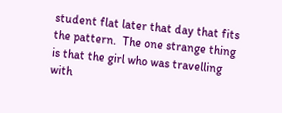student flat later that day that fits the pattern.  The one strange thing is that the girl who was travelling with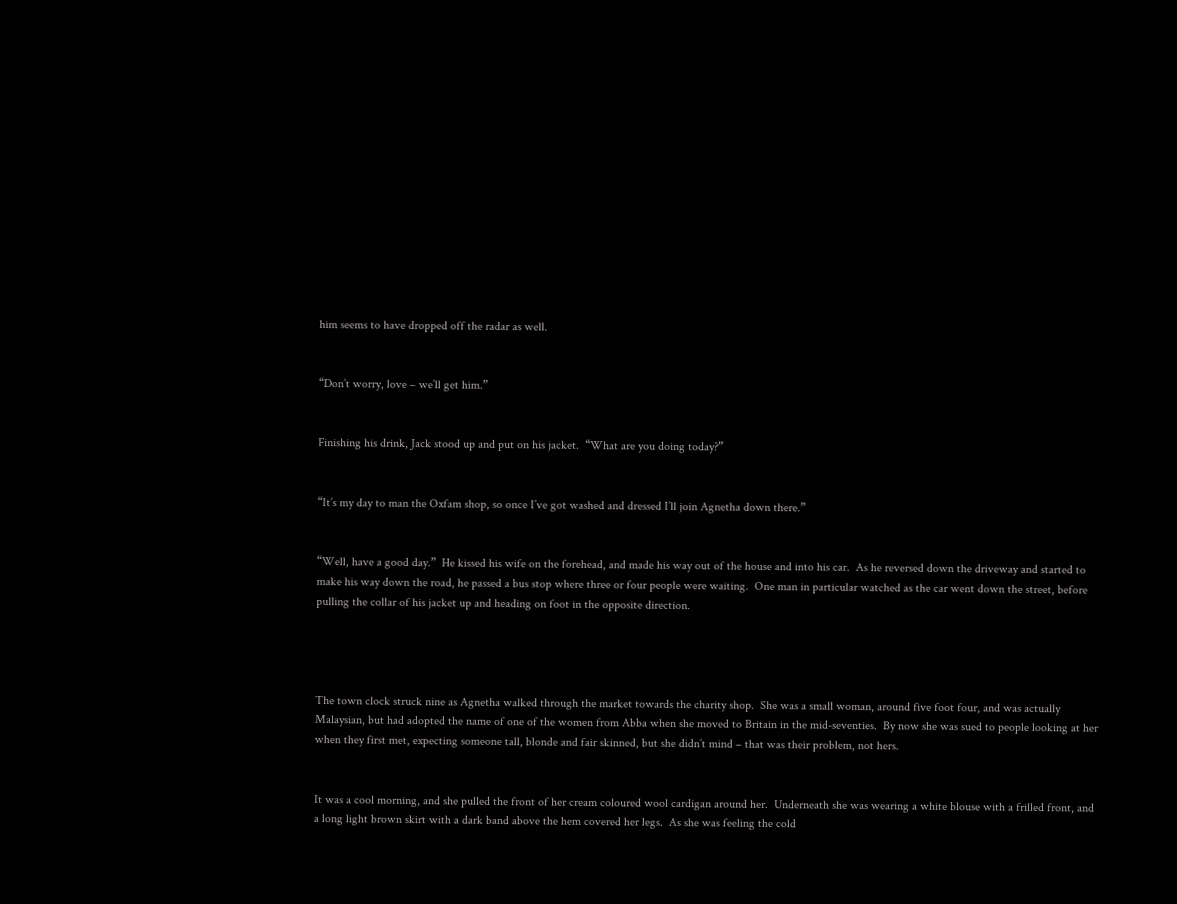him seems to have dropped off the radar as well.


“Don’t worry, love – we’ll get him.”


Finishing his drink, Jack stood up and put on his jacket.  “What are you doing today?”


“It’s my day to man the Oxfam shop, so once I’ve got washed and dressed I’ll join Agnetha down there.”


“Well, have a good day.”  He kissed his wife on the forehead, and made his way out of the house and into his car.  As he reversed down the driveway and started to make his way down the road, he passed a bus stop where three or four people were waiting.  One man in particular watched as the car went down the street, before pulling the collar of his jacket up and heading on foot in the opposite direction.




The town clock struck nine as Agnetha walked through the market towards the charity shop.  She was a small woman, around five foot four, and was actually Malaysian, but had adopted the name of one of the women from Abba when she moved to Britain in the mid-seventies.  By now she was sued to people looking at her when they first met, expecting someone tall, blonde and fair skinned, but she didn’t mind – that was their problem, not hers.


It was a cool morning, and she pulled the front of her cream coloured wool cardigan around her.  Underneath she was wearing a white blouse with a frilled front, and a long light brown skirt with a dark band above the hem covered her legs.  As she was feeling the cold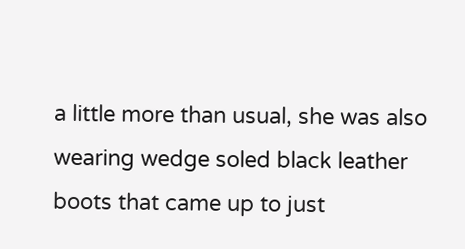a little more than usual, she was also wearing wedge soled black leather boots that came up to just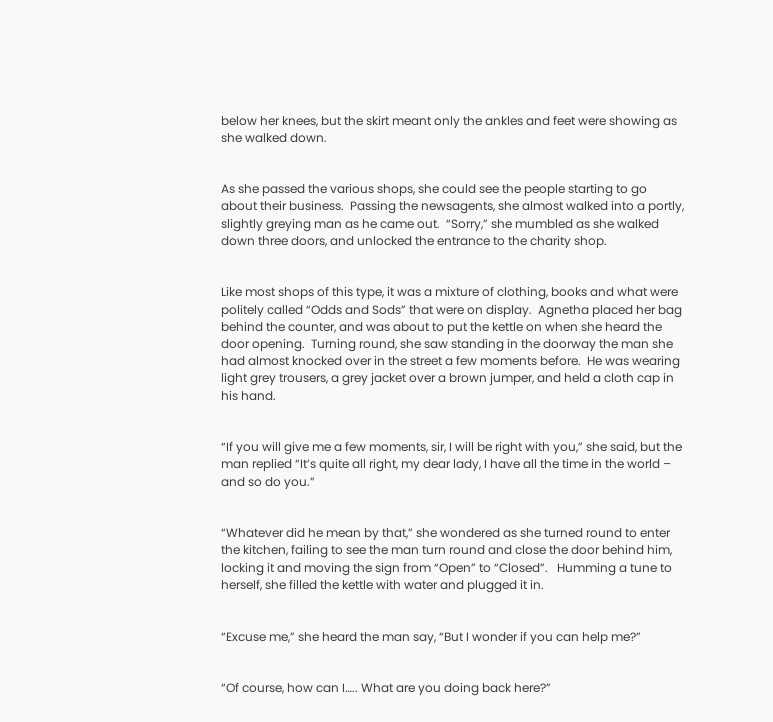below her knees, but the skirt meant only the ankles and feet were showing as she walked down.


As she passed the various shops, she could see the people starting to go about their business.  Passing the newsagents, she almost walked into a portly, slightly greying man as he came out.  “Sorry,” she mumbled as she walked down three doors, and unlocked the entrance to the charity shop.


Like most shops of this type, it was a mixture of clothing, books and what were politely called “Odds and Sods” that were on display.  Agnetha placed her bag behind the counter, and was about to put the kettle on when she heard the door opening.  Turning round, she saw standing in the doorway the man she had almost knocked over in the street a few moments before.  He was wearing light grey trousers, a grey jacket over a brown jumper, and held a cloth cap in his hand.


“If you will give me a few moments, sir, I will be right with you,” she said, but the man replied “It’s quite all right, my dear lady, I have all the time in the world – and so do you.”


“Whatever did he mean by that,” she wondered as she turned round to enter the kitchen, failing to see the man turn round and close the door behind him, locking it and moving the sign from “Open” to “Closed”.   Humming a tune to herself, she filled the kettle with water and plugged it in.


“Excuse me,” she heard the man say, “But I wonder if you can help me?”


“Of course, how can I….. What are you doing back here?”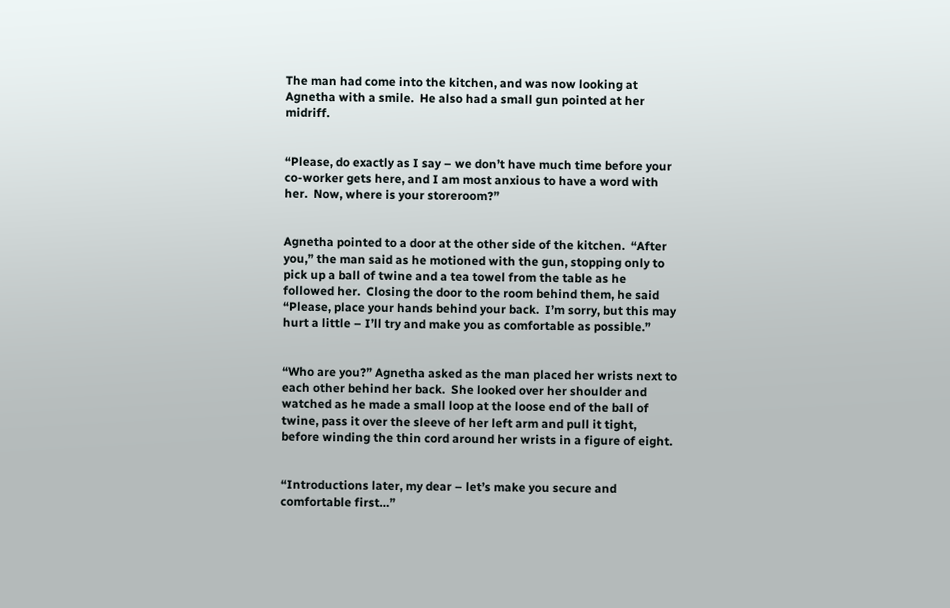The man had come into the kitchen, and was now looking at Agnetha with a smile.  He also had a small gun pointed at her midriff.


“Please, do exactly as I say – we don’t have much time before your co-worker gets here, and I am most anxious to have a word with her.  Now, where is your storeroom?”


Agnetha pointed to a door at the other side of the kitchen.  “After you,” the man said as he motioned with the gun, stopping only to pick up a ball of twine and a tea towel from the table as he followed her.  Closing the door to the room behind them, he said “Please, place your hands behind your back.  I’m sorry, but this may hurt a little – I’ll try and make you as comfortable as possible.”


“Who are you?” Agnetha asked as the man placed her wrists next to each other behind her back.  She looked over her shoulder and watched as he made a small loop at the loose end of the ball of twine, pass it over the sleeve of her left arm and pull it tight, before winding the thin cord around her wrists in a figure of eight.


“Introductions later, my dear – let’s make you secure and comfortable first…”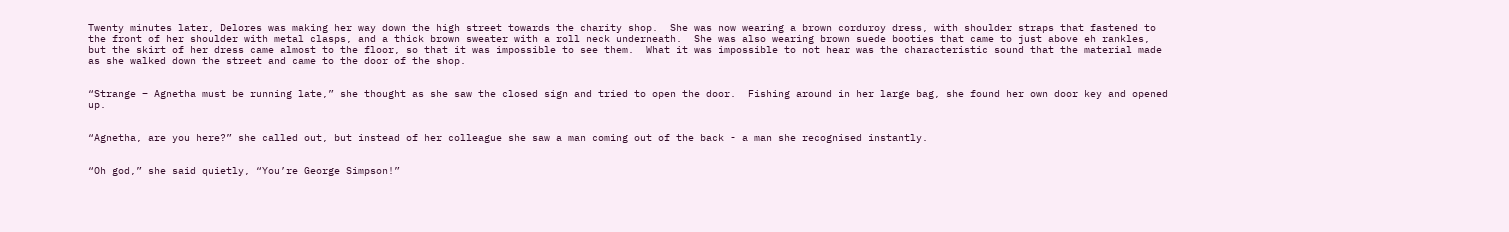Twenty minutes later, Delores was making her way down the high street towards the charity shop.  She was now wearing a brown corduroy dress, with shoulder straps that fastened to the front of her shoulder with metal clasps, and a thick brown sweater with a roll neck underneath.  She was also wearing brown suede booties that came to just above eh rankles, but the skirt of her dress came almost to the floor, so that it was impossible to see them.  What it was impossible to not hear was the characteristic sound that the material made as she walked down the street and came to the door of the shop.


“Strange – Agnetha must be running late,” she thought as she saw the closed sign and tried to open the door.  Fishing around in her large bag, she found her own door key and opened up.


“Agnetha, are you here?” she called out, but instead of her colleague she saw a man coming out of the back - a man she recognised instantly.


“Oh god,” she said quietly, “You’re George Simpson!”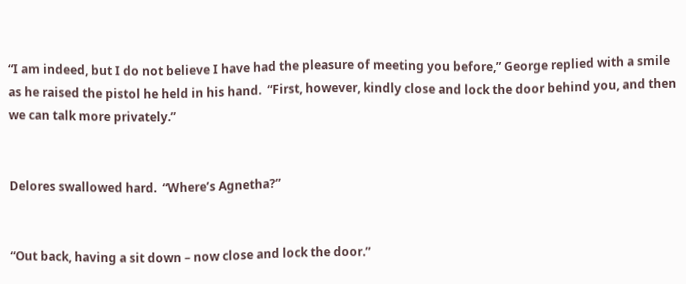“I am indeed, but I do not believe I have had the pleasure of meeting you before,” George replied with a smile as he raised the pistol he held in his hand.  “First, however, kindly close and lock the door behind you, and then we can talk more privately.”


Delores swallowed hard.  “Where’s Agnetha?”


“Out back, having a sit down – now close and lock the door.”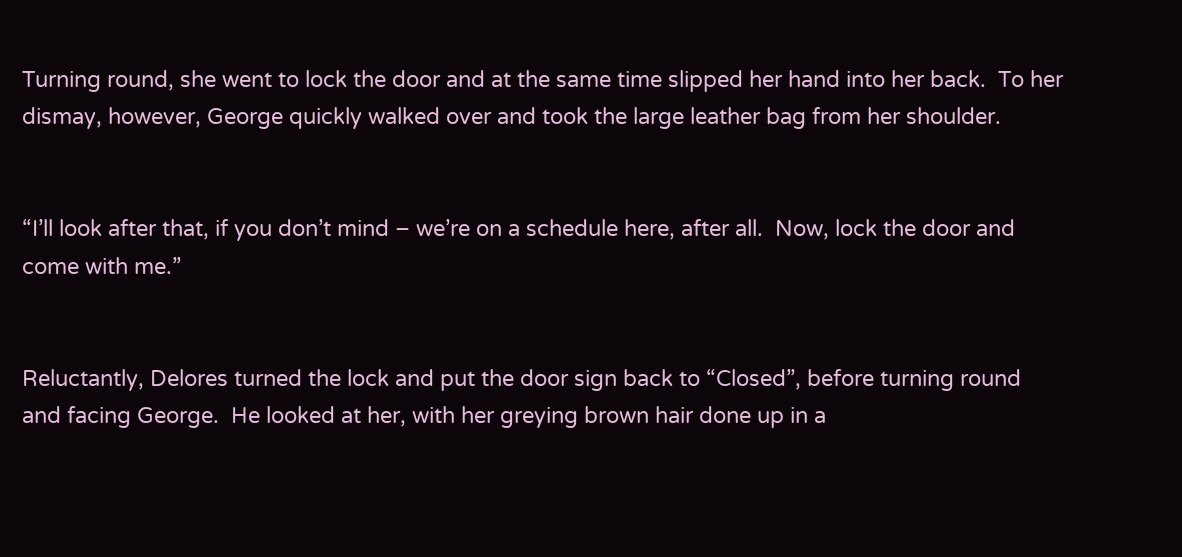Turning round, she went to lock the door and at the same time slipped her hand into her back.  To her dismay, however, George quickly walked over and took the large leather bag from her shoulder.


“I’ll look after that, if you don’t mind – we’re on a schedule here, after all.  Now, lock the door and come with me.”


Reluctantly, Delores turned the lock and put the door sign back to “Closed”, before turning round and facing George.  He looked at her, with her greying brown hair done up in a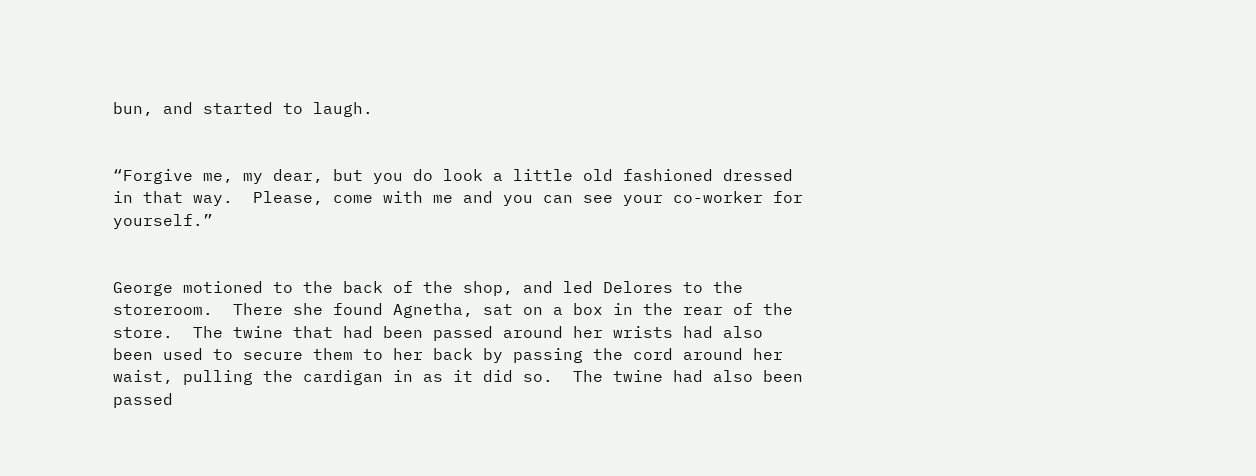bun, and started to laugh.


“Forgive me, my dear, but you do look a little old fashioned dressed in that way.  Please, come with me and you can see your co-worker for yourself.”


George motioned to the back of the shop, and led Delores to the storeroom.  There she found Agnetha, sat on a box in the rear of the store.  The twine that had been passed around her wrists had also been used to secure them to her back by passing the cord around her waist, pulling the cardigan in as it did so.  The twine had also been passed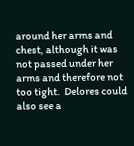around her arms and chest, although it was not passed under her arms and therefore not too tight.  Delores could also see a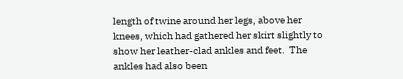length of twine around her legs, above her knees, which had gathered her skirt slightly to show her leather-clad ankles and feet.  The ankles had also been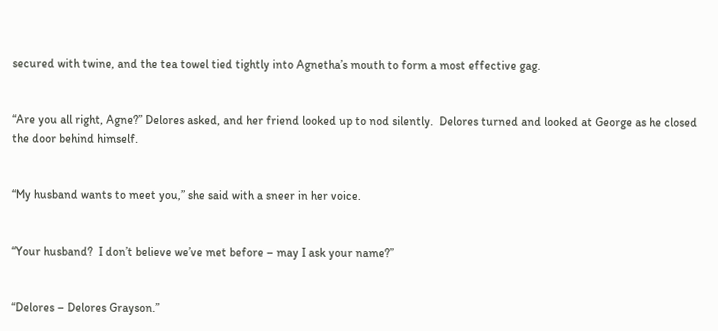secured with twine, and the tea towel tied tightly into Agnetha’s mouth to form a most effective gag.


“Are you all right, Agne?” Delores asked, and her friend looked up to nod silently.  Delores turned and looked at George as he closed the door behind himself.


“My husband wants to meet you,” she said with a sneer in her voice.


“Your husband?  I don’t believe we’ve met before – may I ask your name?”


“Delores – Delores Grayson.”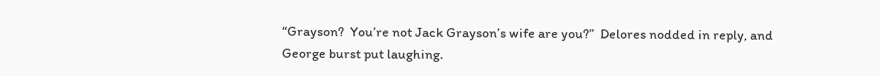“Grayson?  You’re not Jack Grayson’s wife are you?”  Delores nodded in reply, and George burst put laughing.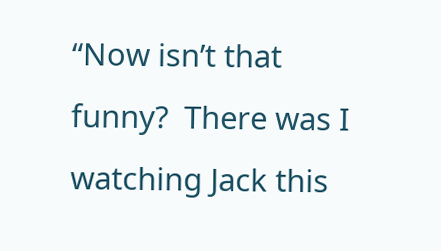“Now isn’t that funny?  There was I watching Jack this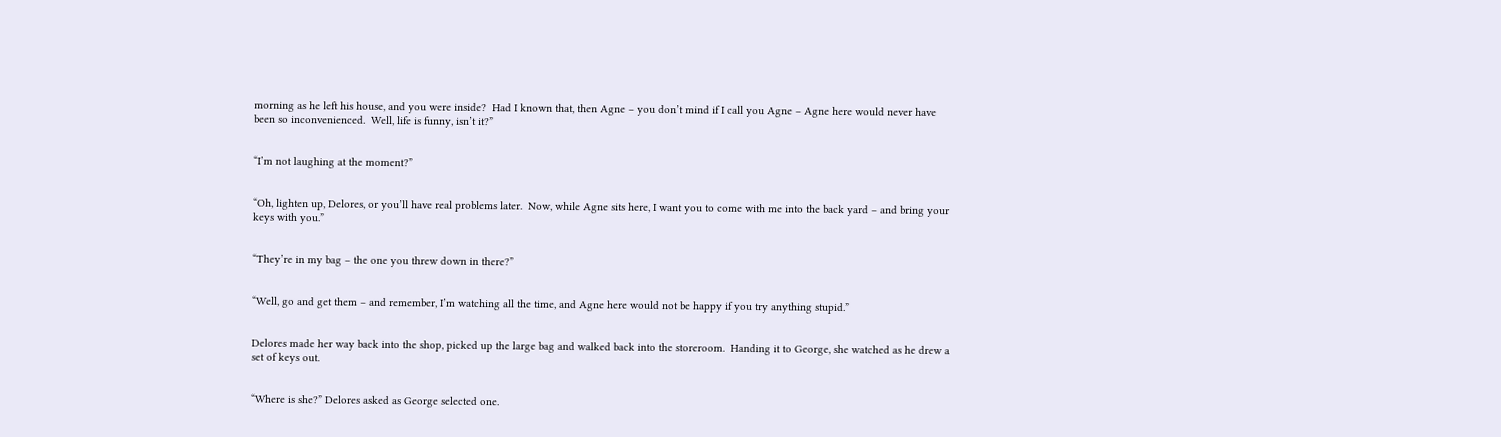morning as he left his house, and you were inside?  Had I known that, then Agne – you don’t mind if I call you Agne – Agne here would never have been so inconvenienced.  Well, life is funny, isn’t it?”


“I’m not laughing at the moment?”


“Oh, lighten up, Delores, or you’ll have real problems later.  Now, while Agne sits here, I want you to come with me into the back yard – and bring your keys with you.”


“They’re in my bag – the one you threw down in there?”


“Well, go and get them – and remember, I’m watching all the time, and Agne here would not be happy if you try anything stupid.”


Delores made her way back into the shop, picked up the large bag and walked back into the storeroom.  Handing it to George, she watched as he drew a set of keys out.


“Where is she?” Delores asked as George selected one.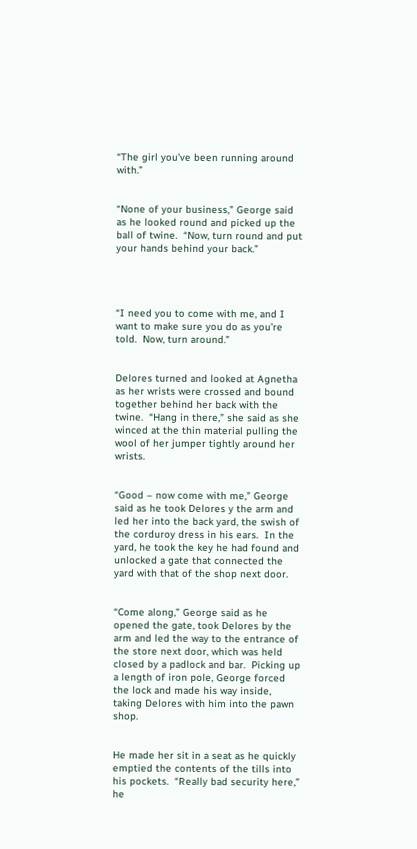“The girl you’ve been running around with.”


“None of your business,” George said as he looked round and picked up the ball of twine.  “Now, turn round and put your hands behind your back.”




“I need you to come with me, and I want to make sure you do as you’re told.  Now, turn around.”


Delores turned and looked at Agnetha as her wrists were crossed and bound together behind her back with the twine.  “Hang in there,” she said as she winced at the thin material pulling the wool of her jumper tightly around her wrists.


“Good – now come with me,” George said as he took Delores y the arm and led her into the back yard, the swish of the corduroy dress in his ears.  In the yard, he took the key he had found and unlocked a gate that connected the yard with that of the shop next door.


“Come along,” George said as he opened the gate, took Delores by the arm and led the way to the entrance of the store next door, which was held closed by a padlock and bar.  Picking up a length of iron pole, George forced the lock and made his way inside, taking Delores with him into the pawn shop.


He made her sit in a seat as he quickly emptied the contents of the tills into his pockets.  “Really bad security here,” he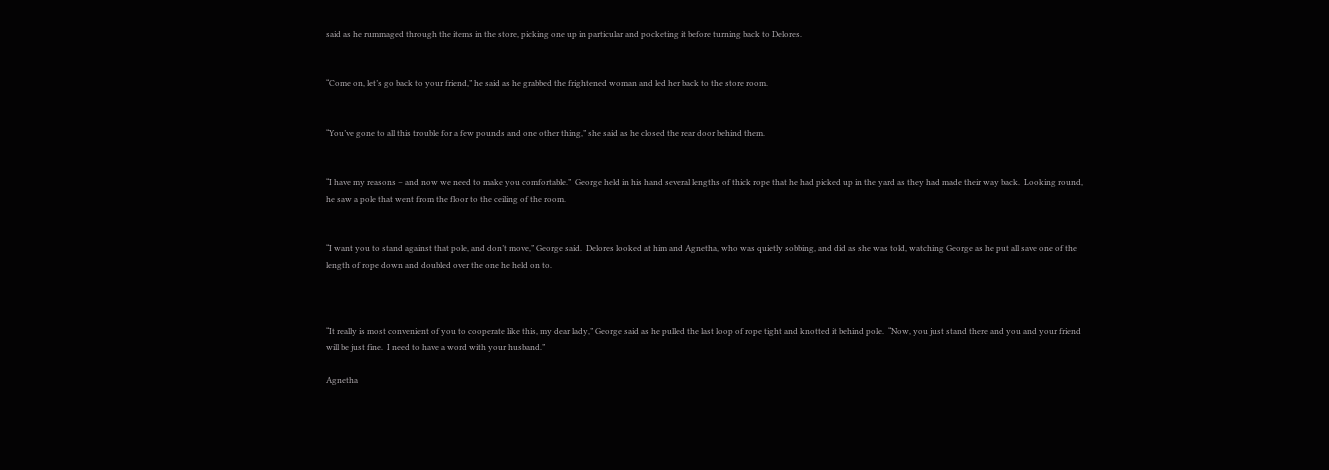said as he rummaged through the items in the store, picking one up in particular and pocketing it before turning back to Delores.


“Come on, let’s go back to your friend,” he said as he grabbed the frightened woman and led her back to the store room.


“You’ve gone to all this trouble for a few pounds and one other thing,” she said as he closed the rear door behind them.


“I have my reasons – and now we need to make you comfortable.”  George held in his hand several lengths of thick rope that he had picked up in the yard as they had made their way back.  Looking round, he saw a pole that went from the floor to the ceiling of the room.


“I want you to stand against that pole, and don’t move,” George said.  Delores looked at him and Agnetha, who was quietly sobbing, and did as she was told, watching George as he put all save one of the length of rope down and doubled over the one he held on to.



“It really is most convenient of you to cooperate like this, my dear lady,” George said as he pulled the last loop of rope tight and knotted it behind pole.  “Now, you just stand there and you and your friend will be just fine.  I need to have a word with your husband.”

Agnetha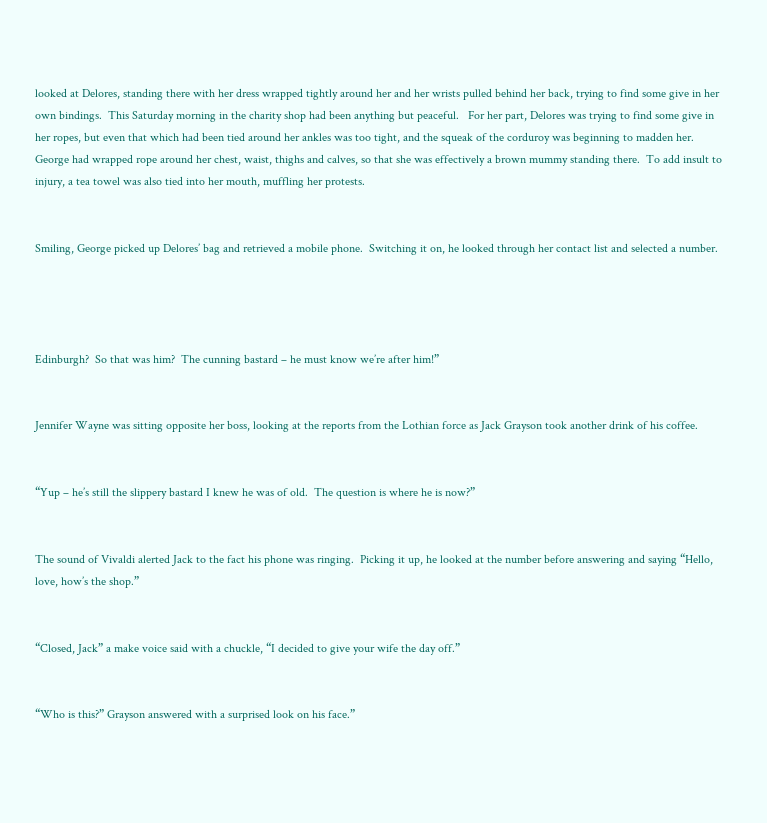looked at Delores, standing there with her dress wrapped tightly around her and her wrists pulled behind her back, trying to find some give in her own bindings.  This Saturday morning in the charity shop had been anything but peaceful.   For her part, Delores was trying to find some give in her ropes, but even that which had been tied around her ankles was too tight, and the squeak of the corduroy was beginning to madden her.  George had wrapped rope around her chest, waist, thighs and calves, so that she was effectively a brown mummy standing there.  To add insult to injury, a tea towel was also tied into her mouth, muffling her protests.


Smiling, George picked up Delores’ bag and retrieved a mobile phone.  Switching it on, he looked through her contact list and selected a number.




Edinburgh?  So that was him?  The cunning bastard – he must know we’re after him!”


Jennifer Wayne was sitting opposite her boss, looking at the reports from the Lothian force as Jack Grayson took another drink of his coffee.


“Yup – he’s still the slippery bastard I knew he was of old.  The question is where he is now?”


The sound of Vivaldi alerted Jack to the fact his phone was ringing.  Picking it up, he looked at the number before answering and saying “Hello, love, how’s the shop.”


“Closed, Jack” a make voice said with a chuckle, “I decided to give your wife the day off.”


“Who is this?” Grayson answered with a surprised look on his face.”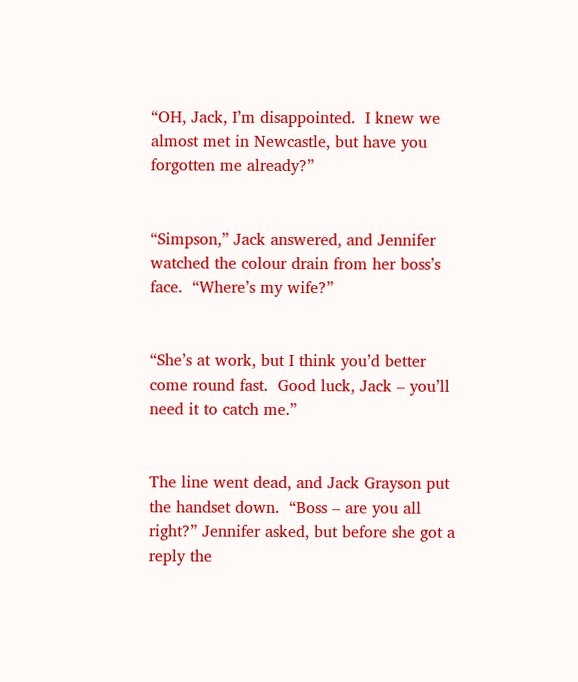“OH, Jack, I’m disappointed.  I knew we almost met in Newcastle, but have you forgotten me already?”


“Simpson,” Jack answered, and Jennifer watched the colour drain from her boss’s face.  “Where’s my wife?”


“She’s at work, but I think you’d better come round fast.  Good luck, Jack – you’ll need it to catch me.”


The line went dead, and Jack Grayson put the handset down.  “Boss – are you all right?” Jennifer asked, but before she got a reply the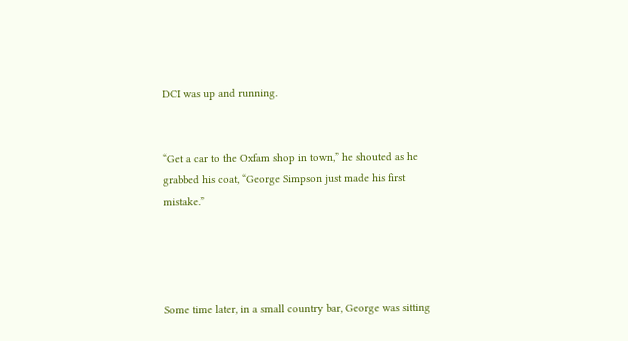DCI was up and running.


“Get a car to the Oxfam shop in town,” he shouted as he grabbed his coat, “George Simpson just made his first mistake.”




Some time later, in a small country bar, George was sitting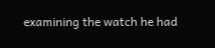examining the watch he had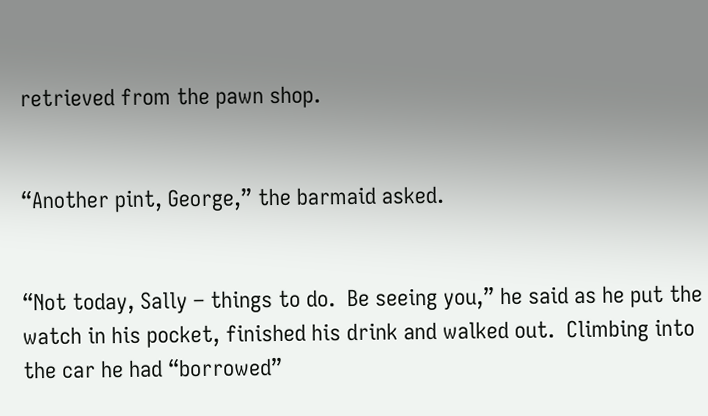retrieved from the pawn shop.


“Another pint, George,” the barmaid asked.


“Not today, Sally – things to do.  Be seeing you,” he said as he put the watch in his pocket, finished his drink and walked out.  Climbing into the car he had “borrowed”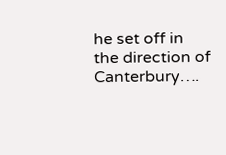he set off in the direction of Canterbury….